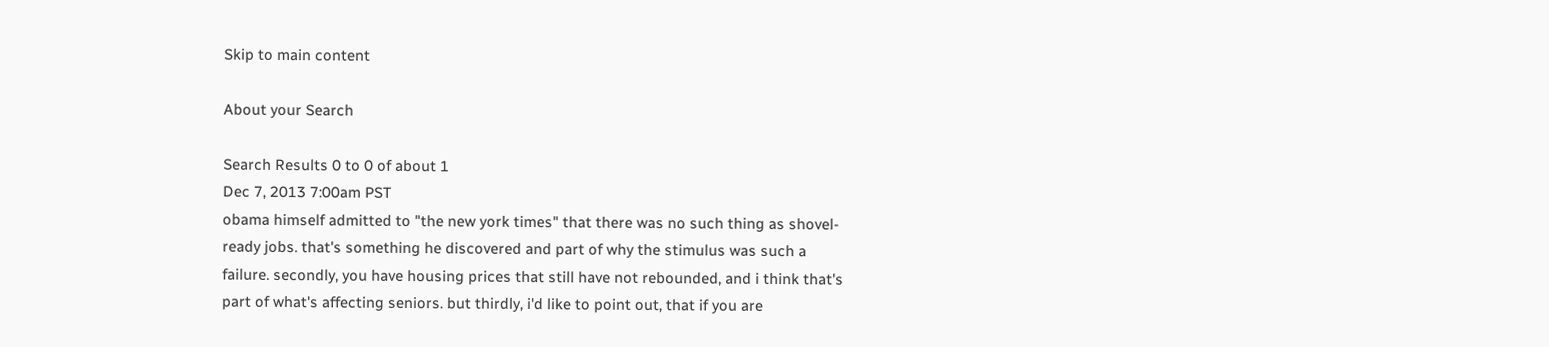Skip to main content

About your Search

Search Results 0 to 0 of about 1
Dec 7, 2013 7:00am PST
obama himself admitted to "the new york times" that there was no such thing as shovel-ready jobs. that's something he discovered and part of why the stimulus was such a failure. secondly, you have housing prices that still have not rebounded, and i think that's part of what's affecting seniors. but thirdly, i'd like to point out, that if you are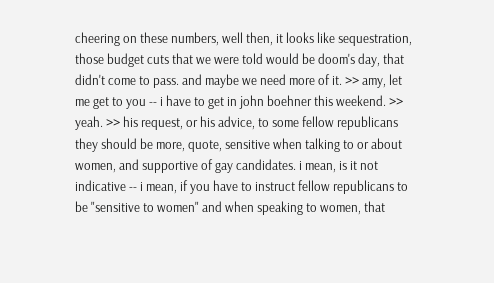cheering on these numbers, well then, it looks like sequestration, those budget cuts that we were told would be doom's day, that didn't come to pass. and maybe we need more of it. >> amy, let me get to you -- i have to get in john boehner this weekend. >> yeah. >> his request, or his advice, to some fellow republicans they should be more, quote, sensitive when talking to or about women, and supportive of gay candidates. i mean, is it not indicative -- i mean, if you have to instruct fellow republicans to be "sensitive to women" and when speaking to women, that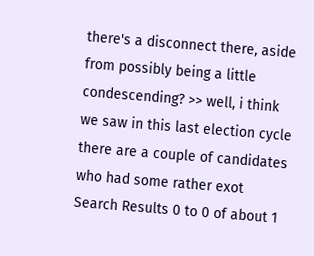there's a disconnect there, aside from possibly being a little condescending? >> well, i think we saw in this last election cycle there are a couple of candidates who had some rather exot
Search Results 0 to 0 of about 1